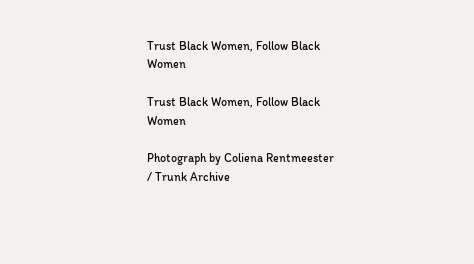Trust Black Women, Follow Black Women

Trust Black Women, Follow Black Women

Photograph by Coliena Rentmeester / Trunk Archive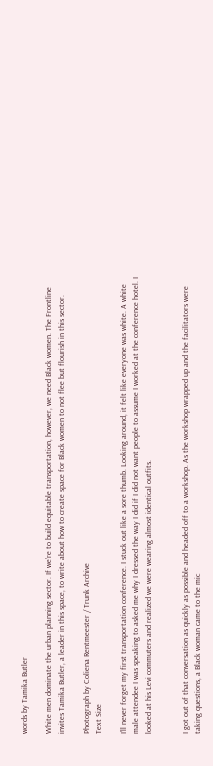words by Tamika Butler

White men dominate the urban planning sector. If we’re to build equitable transportation, however, we need Black women. The Frontline invites Tamika Butler, a leader in this space, to write about how to create space for Black women to not flee but flourish in this sector.

Photograph by Coliena Rentmeester / Trunk Archive
Text Size

I’ll never forget my first transportation conference. I stuck out like a sore thumb. Looking around, it felt like everyone was white. A white male attendee I was speaking to asked me why I dressed the way I did if I did not want people to assume I worked at the conference hotel. I looked at his Levi commuters and realized we were wearing almost identical outfits.


I got out of that conversation as quickly as possible and headed off to a workshop. As the workshop wrapped up and the facilitators were taking questions, a Black woman came to the mic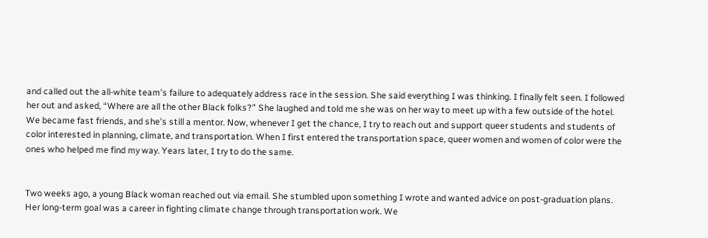and called out the all-white team’s failure to adequately address race in the session. She said everything I was thinking. I finally felt seen. I followed her out and asked, “Where are all the other Black folks?” She laughed and told me she was on her way to meet up with a few outside of the hotel. We became fast friends, and she’s still a mentor. Now, whenever I get the chance, I try to reach out and support queer students and students of color interested in planning, climate, and transportation. When I first entered the transportation space, queer women and women of color were the ones who helped me find my way. Years later, I try to do the same.


Two weeks ago, a young Black woman reached out via email. She stumbled upon something I wrote and wanted advice on post-graduation plans. Her long-term goal was a career in fighting climate change through transportation work. We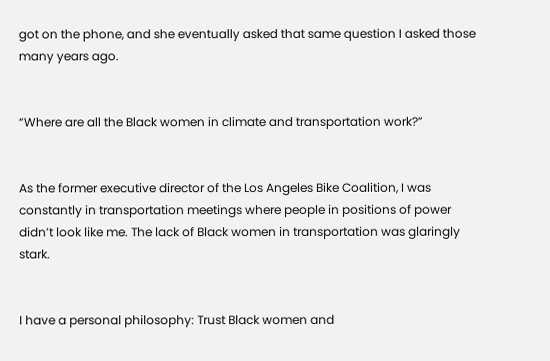got on the phone, and she eventually asked that same question I asked those many years ago.


“Where are all the Black women in climate and transportation work?”


As the former executive director of the Los Angeles Bike Coalition, I was constantly in transportation meetings where people in positions of power didn’t look like me. The lack of Black women in transportation was glaringly stark.


I have a personal philosophy: Trust Black women and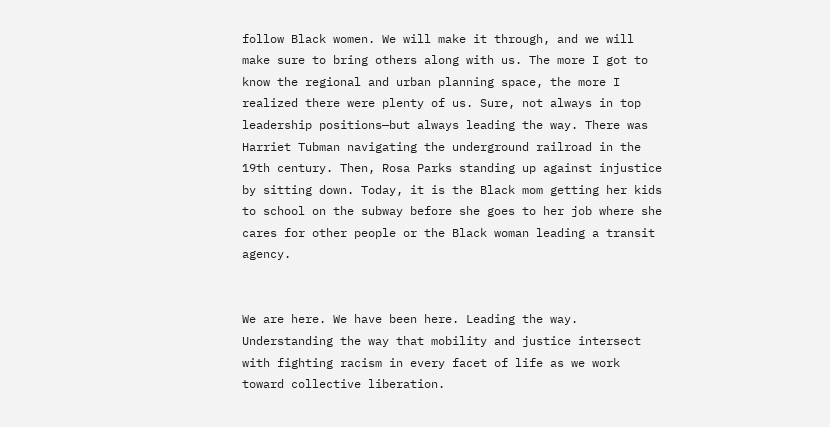follow Black women. We will make it through, and we will make sure to bring others along with us. The more I got to know the regional and urban planning space, the more I realized there were plenty of us. Sure, not always in top leadership positions—but always leading the way. There was Harriet Tubman navigating the underground railroad in the 19th century. Then, Rosa Parks standing up against injustice by sitting down. Today, it is the Black mom getting her kids to school on the subway before she goes to her job where she cares for other people or the Black woman leading a transit agency.


We are here. We have been here. Leading the way. Understanding the way that mobility and justice intersect with fighting racism in every facet of life as we work toward collective liberation.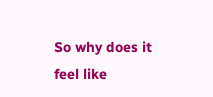So why does it feel like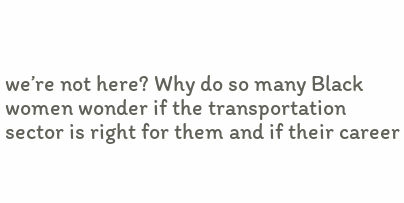we’re not here? Why do so many Black women wonder if the transportation sector is right for them and if their career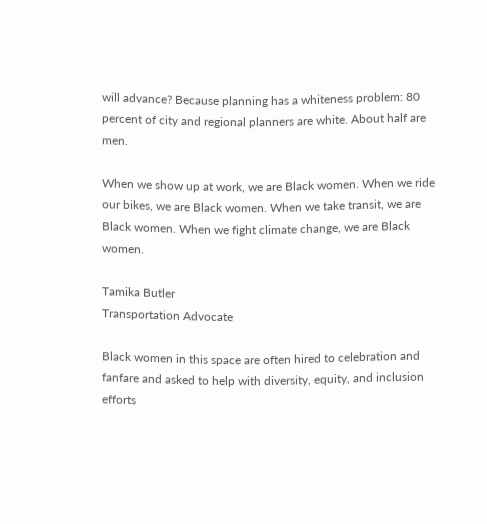will advance? Because planning has a whiteness problem: 80 percent of city and regional planners are white. About half are men.

When we show up at work, we are Black women. When we ride our bikes, we are Black women. When we take transit, we are Black women. When we fight climate change, we are Black women.

Tamika Butler
Transportation Advocate

Black women in this space are often hired to celebration and fanfare and asked to help with diversity, equity, and inclusion efforts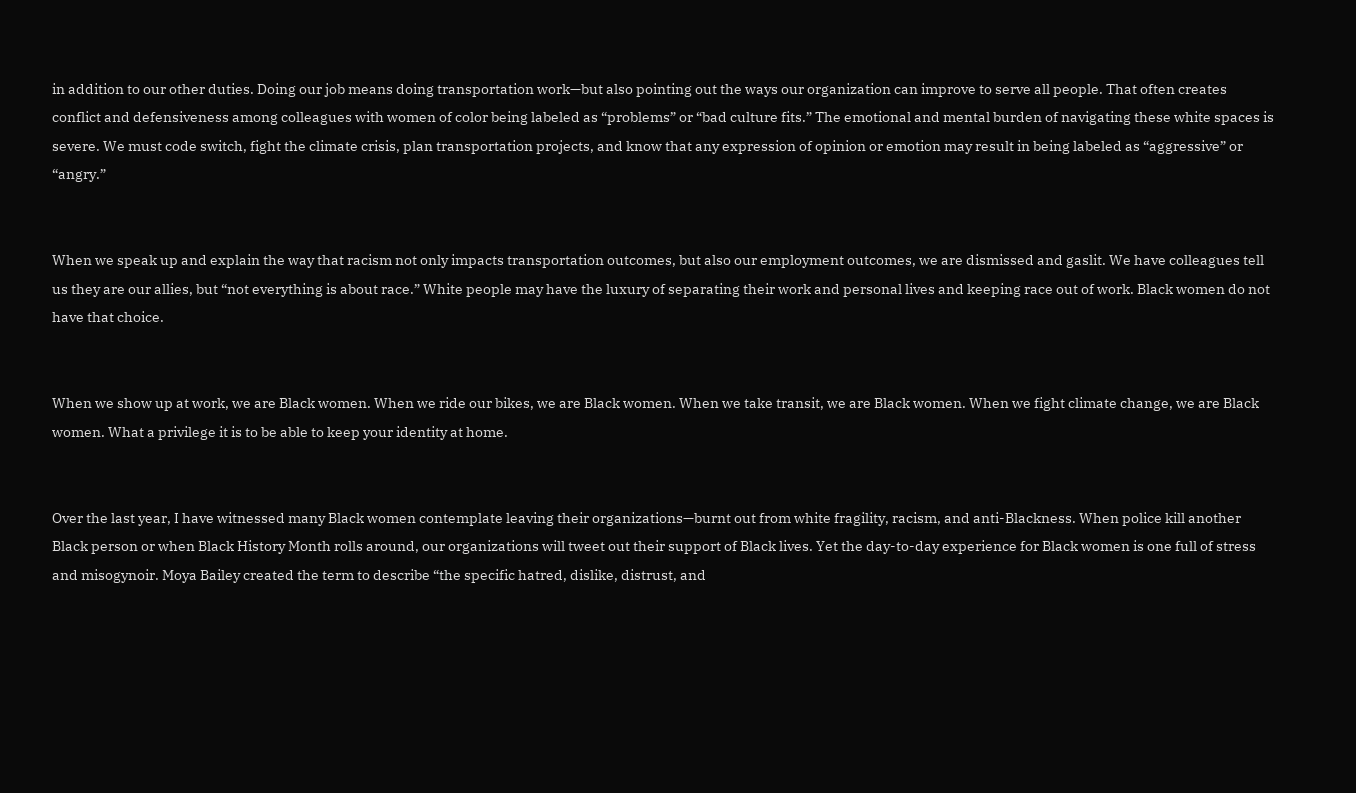in addition to our other duties. Doing our job means doing transportation work—but also pointing out the ways our organization can improve to serve all people. That often creates conflict and defensiveness among colleagues with women of color being labeled as “problems” or “bad culture fits.” The emotional and mental burden of navigating these white spaces is severe. We must code switch, fight the climate crisis, plan transportation projects, and know that any expression of opinion or emotion may result in being labeled as “aggressive” or “angry.”


When we speak up and explain the way that racism not only impacts transportation outcomes, but also our employment outcomes, we are dismissed and gaslit. We have colleagues tell us they are our allies, but “not everything is about race.” White people may have the luxury of separating their work and personal lives and keeping race out of work. Black women do not have that choice.


When we show up at work, we are Black women. When we ride our bikes, we are Black women. When we take transit, we are Black women. When we fight climate change, we are Black women. What a privilege it is to be able to keep your identity at home.


Over the last year, I have witnessed many Black women contemplate leaving their organizations—burnt out from white fragility, racism, and anti-Blackness. When police kill another Black person or when Black History Month rolls around, our organizations will tweet out their support of Black lives. Yet the day-to-day experience for Black women is one full of stress and misogynoir. Moya Bailey created the term to describe “the specific hatred, dislike, distrust, and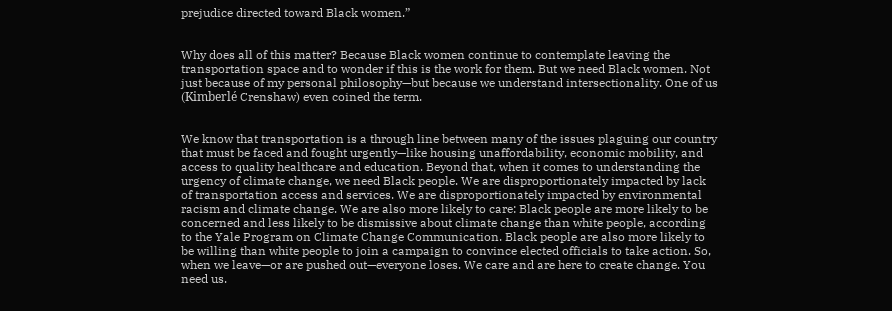prejudice directed toward Black women.”


Why does all of this matter? Because Black women continue to contemplate leaving the transportation space and to wonder if this is the work for them. But we need Black women. Not just because of my personal philosophy—but because we understand intersectionality. One of us (Kimberlé Crenshaw) even coined the term.


We know that transportation is a through line between many of the issues plaguing our country that must be faced and fought urgently—like housing unaffordability, economic mobility, and access to quality healthcare and education. Beyond that, when it comes to understanding the urgency of climate change, we need Black people. We are disproportionately impacted by lack of transportation access and services. We are disproportionately impacted by environmental racism and climate change. We are also more likely to care: Black people are more likely to be concerned and less likely to be dismissive about climate change than white people, according to the Yale Program on Climate Change Communication. Black people are also more likely to be willing than white people to join a campaign to convince elected officials to take action. So, when we leave—or are pushed out—everyone loses. We care and are here to create change. You need us.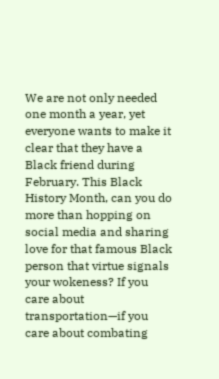We are not only needed one month a year, yet everyone wants to make it clear that they have a Black friend during February. This Black History Month, can you do more than hopping on social media and sharing love for that famous Black person that virtue signals your wokeness? If you care about transportation—if you care about combating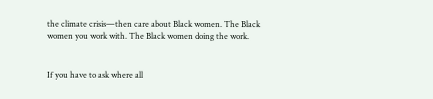the climate crisis—then care about Black women. The Black women you work with. The Black women doing the work.


If you have to ask where all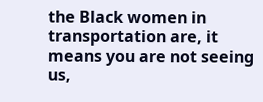the Black women in transportation are, it means you are not seeing us,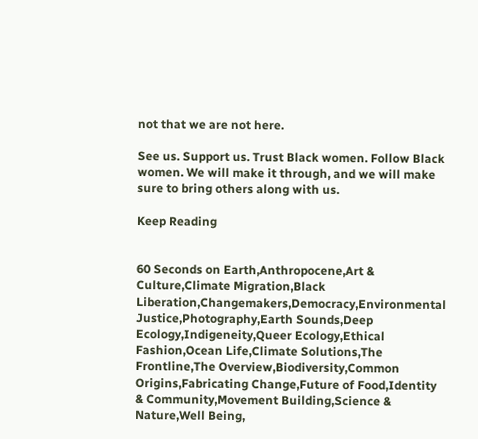not that we are not here.

See us. Support us. Trust Black women. Follow Black women. We will make it through, and we will make sure to bring others along with us.

Keep Reading


60 Seconds on Earth,Anthropocene,Art & Culture,Climate Migration,Black Liberation,Changemakers,Democracy,Environmental Justice,Photography,Earth Sounds,Deep Ecology,Indigeneity,Queer Ecology,Ethical Fashion,Ocean Life,Climate Solutions,The Frontline,The Overview,Biodiversity,Common Origins,Fabricating Change,Future of Food,Identity & Community,Movement Building,Science & Nature,Well Being,